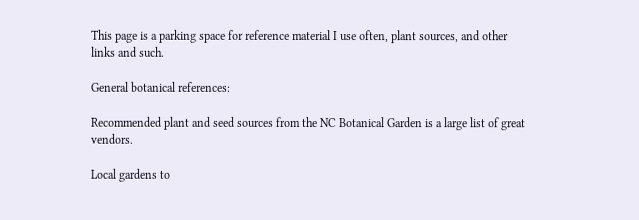This page is a parking space for reference material I use often, plant sources, and other links and such.

General botanical references:

Recommended plant and seed sources from the NC Botanical Garden is a large list of great vendors.

Local gardens to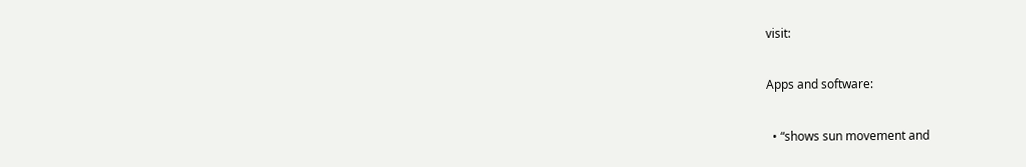visit:

Apps and software:

  • “shows sun movement and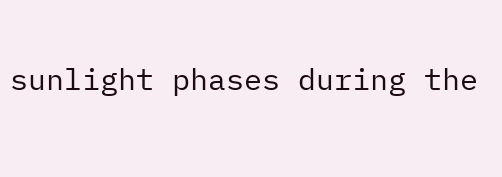sunlight phases during the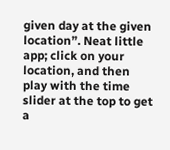given day at the given location”. Neat little app; click on your location, and then play with the time slider at the top to get a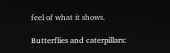feel of what it shows.

Butterflies and caterpillars: